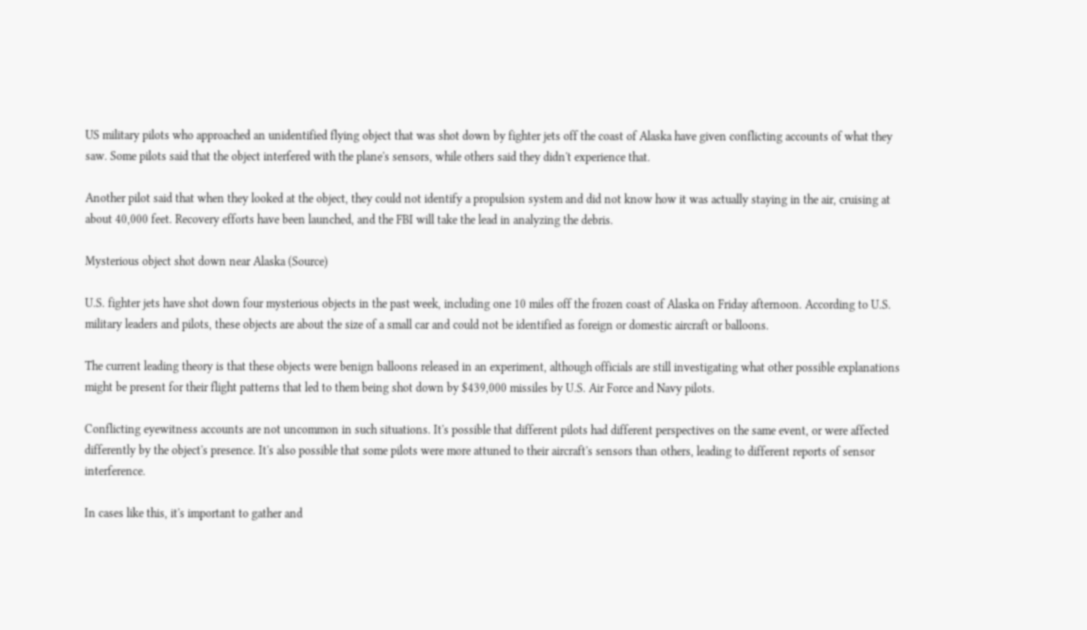US military pilots who approached an unidentified flying object that was shot down by fighter jets off the coast of Alaska have given conflicting accounts of what they saw. Some pilots said that the object interfered with the plane's sensors, while others said they didn't experience that.

Another pilot said that when they looked at the object, they could not identify a propulsion system and did not know how it was actually staying in the air, cruising at about 40,000 feet. Recovery efforts have been launched, and the FBI will take the lead in analyzing the debris.

Mysterious object shot down near Alaska (Source)

U.S. fighter jets have shot down four mysterious objects in the past week, including one 10 miles off the frozen coast of Alaska on Friday afternoon. According to U.S. military leaders and pilots, these objects are about the size of a small car and could not be identified as foreign or domestic aircraft or balloons.

The current leading theory is that these objects were benign balloons released in an experiment, although officials are still investigating what other possible explanations might be present for their flight patterns that led to them being shot down by $439,000 missiles by U.S. Air Force and Navy pilots.

Conflicting eyewitness accounts are not uncommon in such situations. It's possible that different pilots had different perspectives on the same event, or were affected differently by the object's presence. It's also possible that some pilots were more attuned to their aircraft's sensors than others, leading to different reports of sensor interference.

In cases like this, it's important to gather and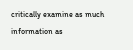critically examine as much information as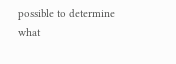possible to determine what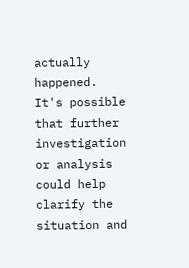actually happened. It's possible that further investigation or analysis could help clarify the situation and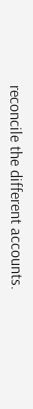reconcile the different accounts.